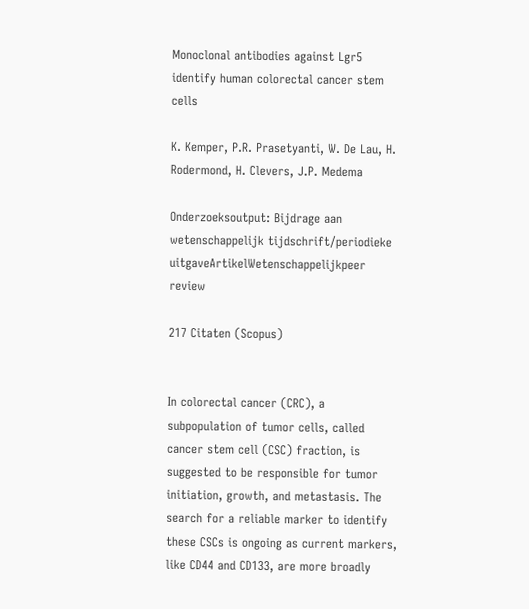Monoclonal antibodies against Lgr5 identify human colorectal cancer stem cells

K. Kemper, P.R. Prasetyanti, W. De Lau, H. Rodermond, H. Clevers, J.P. Medema

Onderzoeksoutput: Bijdrage aan wetenschappelijk tijdschrift/periodieke uitgaveArtikelWetenschappelijkpeer review

217 Citaten (Scopus)


In colorectal cancer (CRC), a subpopulation of tumor cells, called cancer stem cell (CSC) fraction, is suggested to be responsible for tumor initiation, growth, and metastasis. The search for a reliable marker to identify these CSCs is ongoing as current markers, like CD44 and CD133, are more broadly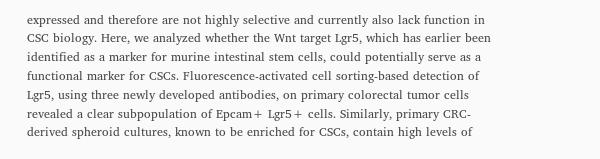expressed and therefore are not highly selective and currently also lack function in CSC biology. Here, we analyzed whether the Wnt target Lgr5, which has earlier been identified as a marker for murine intestinal stem cells, could potentially serve as a functional marker for CSCs. Fluorescence-activated cell sorting-based detection of Lgr5, using three newly developed antibodies, on primary colorectal tumor cells revealed a clear subpopulation of Epcam+ Lgr5+ cells. Similarly, primary CRC-derived spheroid cultures, known to be enriched for CSCs, contain high levels of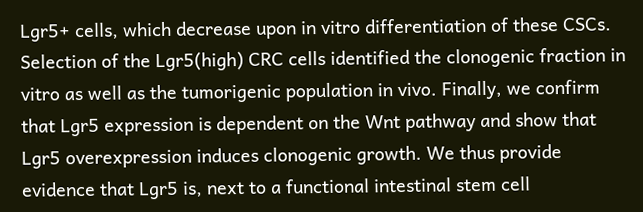Lgr5+ cells, which decrease upon in vitro differentiation of these CSCs. Selection of the Lgr5(high) CRC cells identified the clonogenic fraction in vitro as well as the tumorigenic population in vivo. Finally, we confirm that Lgr5 expression is dependent on the Wnt pathway and show that Lgr5 overexpression induces clonogenic growth. We thus provide evidence that Lgr5 is, next to a functional intestinal stem cell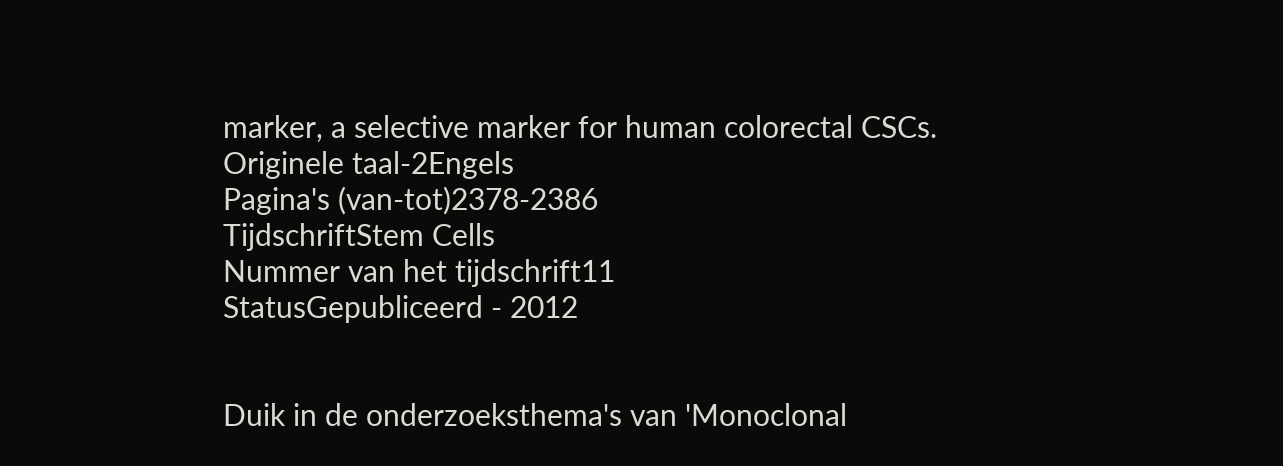marker, a selective marker for human colorectal CSCs.
Originele taal-2Engels
Pagina's (van-tot)2378-2386
TijdschriftStem Cells
Nummer van het tijdschrift11
StatusGepubliceerd - 2012


Duik in de onderzoeksthema's van 'Monoclonal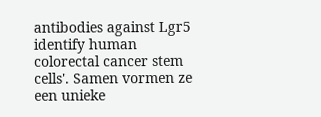antibodies against Lgr5 identify human colorectal cancer stem cells'. Samen vormen ze een unieke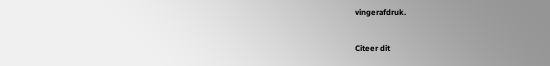vingerafdruk.

Citeer dit